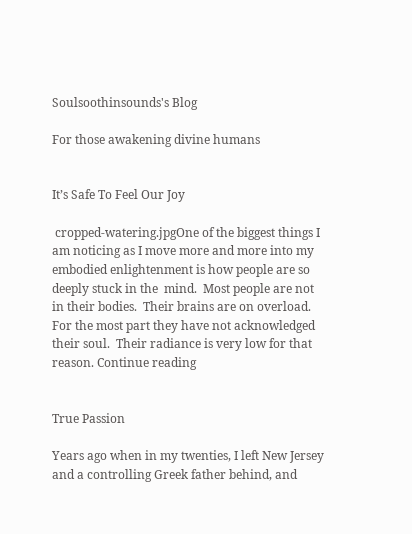Soulsoothinsounds's Blog

For those awakening divine humans


It’s Safe To Feel Our Joy

 cropped-watering.jpgOne of the biggest things I am noticing as I move more and more into my embodied enlightenment is how people are so deeply stuck in the  mind.  Most people are not in their bodies.  Their brains are on overload. For the most part they have not acknowledged their soul.  Their radiance is very low for that reason. Continue reading


True Passion

Years ago when in my twenties, I left New Jersey and a controlling Greek father behind, and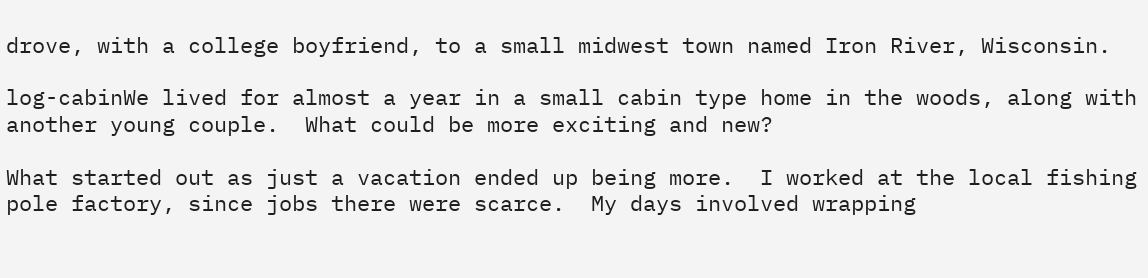drove, with a college boyfriend, to a small midwest town named Iron River, Wisconsin.

log-cabinWe lived for almost a year in a small cabin type home in the woods, along with another young couple.  What could be more exciting and new?

What started out as just a vacation ended up being more.  I worked at the local fishing pole factory, since jobs there were scarce.  My days involved wrapping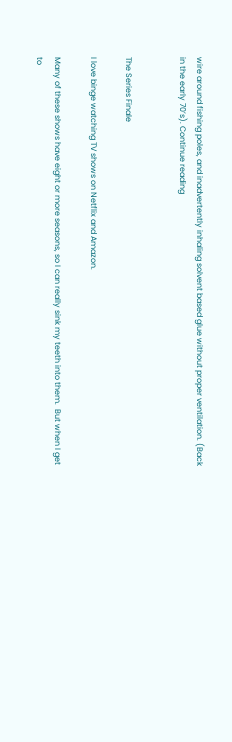wire around fishing poles, and inadvertently inhaling solvent based glue without proper ventilation. (Back in the early 70’s). Continue reading


The Series Finale

I love binge watching TV shows on Netflix and Amazon.

Many of these shows have eight or more seasons, so I can really sink my teeth into them.  But when I get to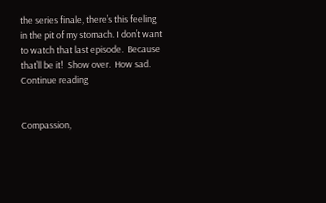the series finale, there’s this feeling in the pit of my stomach. I don’t want to watch that last episode.  Because that’ll be it!  Show over.  How sad. Continue reading


Compassion,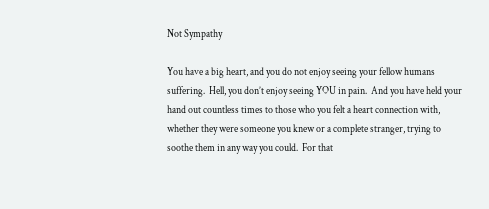Not Sympathy

You have a big heart, and you do not enjoy seeing your fellow humans suffering.  Hell, you don’t enjoy seeing YOU in pain.  And you have held your hand out countless times to those who you felt a heart connection with, whether they were someone you knew or a complete stranger, trying to soothe them in any way you could.  For that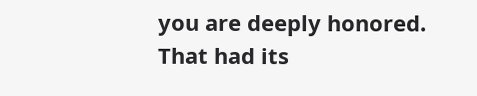you are deeply honored.  That had its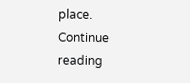place. Continue reading